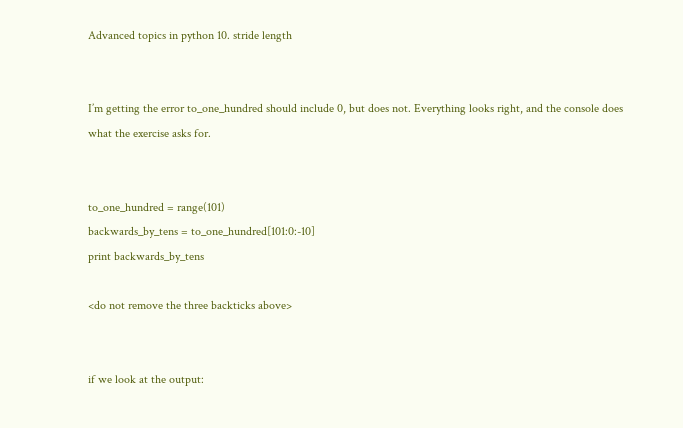Advanced topics in python 10. stride length


I’m getting the error to_one_hundred should include 0, but does not. Everything looks right, and the console does what the exercise asks for.


to_one_hundred = range(101)
backwards_by_tens = to_one_hundred[101:0:-10]
print backwards_by_tens

<do not remove the three backticks above>


if we look at the output: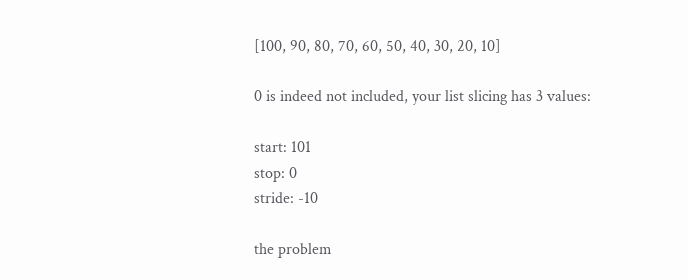[100, 90, 80, 70, 60, 50, 40, 30, 20, 10]

0 is indeed not included, your list slicing has 3 values:

start: 101
stop: 0
stride: -10

the problem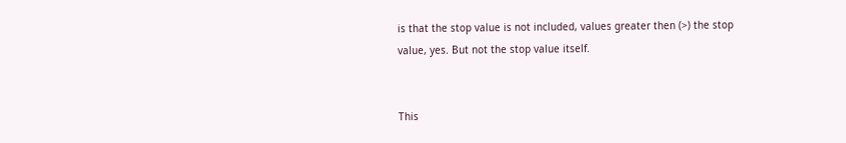is that the stop value is not included, values greater then (>) the stop value, yes. But not the stop value itself.


This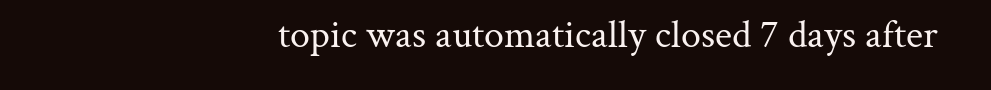topic was automatically closed 7 days after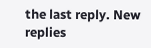the last reply. New replies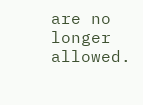are no longer allowed.